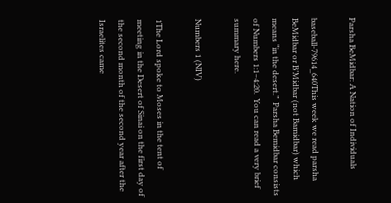Parsha BeMidbar: A Nation of Individuals

baseball-79614_640This week we read parsha BeMidbar or B’Midbar (not Bamidbar) which means “in the desert.”  Parsha Bemidbar consists of Numbers 1:1–4:20.  You can read a very brief summary here.

Numbers 1 (NIV)

1The Lord spoke to Moses in the tent of meeting in the Desert of Sinai on the first day of the second month of the second year after the Israelites came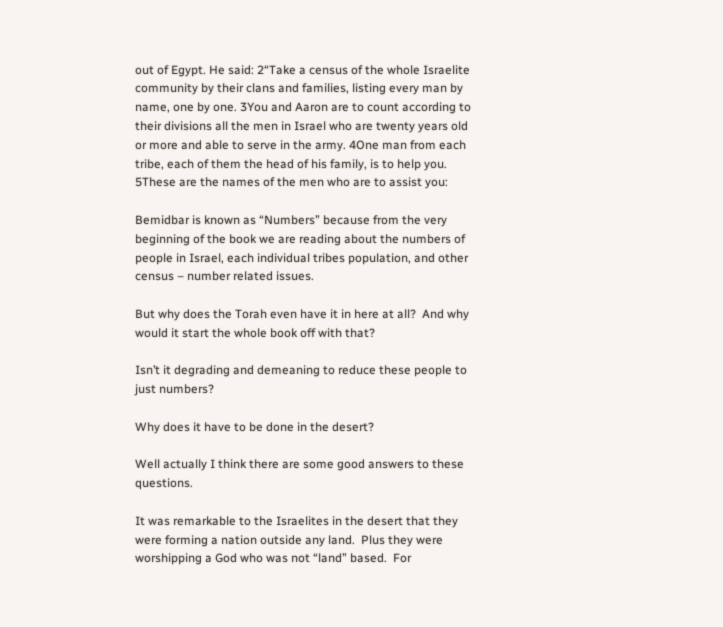out of Egypt. He said: 2“Take a census of the whole Israelite community by their clans and families, listing every man by name, one by one. 3You and Aaron are to count according to their divisions all the men in Israel who are twenty years old or more and able to serve in the army. 4One man from each tribe, each of them the head of his family, is to help you. 5These are the names of the men who are to assist you:

Bemidbar is known as “Numbers” because from the very beginning of the book we are reading about the numbers of people in Israel, each individual tribes population, and other census – number related issues.

But why does the Torah even have it in here at all?  And why would it start the whole book off with that?

Isn’t it degrading and demeaning to reduce these people to just numbers?

Why does it have to be done in the desert?

Well actually I think there are some good answers to these questions.

It was remarkable to the Israelites in the desert that they were forming a nation outside any land.  Plus they were worshipping a God who was not “land” based.  For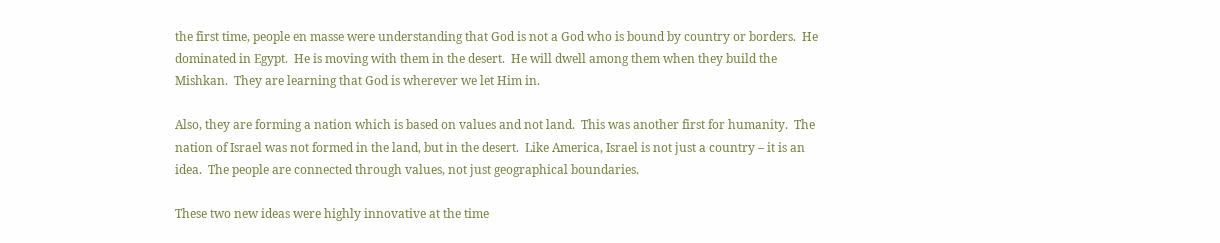the first time, people en masse were understanding that God is not a God who is bound by country or borders.  He dominated in Egypt.  He is moving with them in the desert.  He will dwell among them when they build the Mishkan.  They are learning that God is wherever we let Him in.

Also, they are forming a nation which is based on values and not land.  This was another first for humanity.  The nation of Israel was not formed in the land, but in the desert.  Like America, Israel is not just a country – it is an idea.  The people are connected through values, not just geographical boundaries.

These two new ideas were highly innovative at the time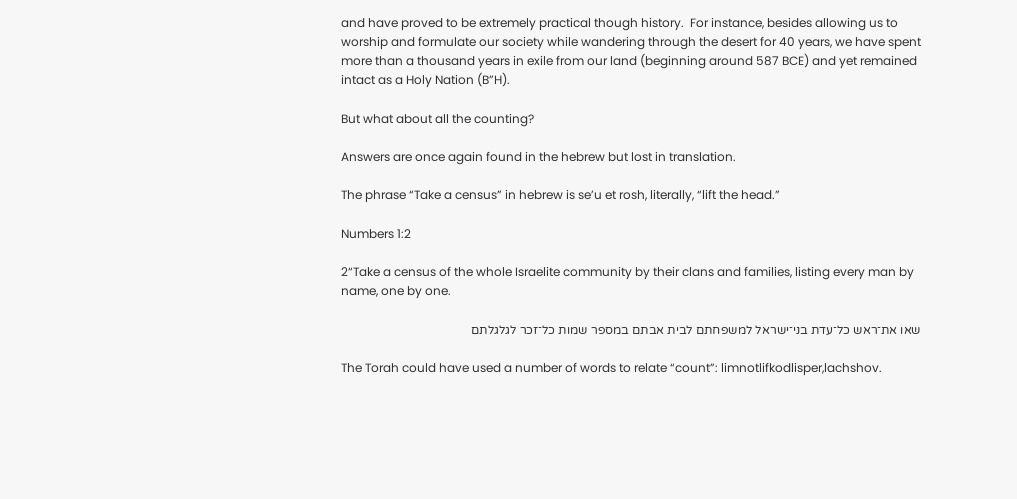and have proved to be extremely practical though history.  For instance, besides allowing us to worship and formulate our society while wandering through the desert for 40 years, we have spent more than a thousand years in exile from our land (beginning around 587 BCE) and yet remained intact as a Holy Nation (B”H).

But what about all the counting?

Answers are once again found in the hebrew but lost in translation.

The phrase “Take a census” in hebrew is se’u et rosh, literally, “lift the head.”

Numbers 1:2

2“Take a census of the whole Israelite community by their clans and families, listing every man by name, one by one.

שאו את־ראש כל־עדת בני־ישראל למשפחתם לבית אבתם במספר שמות כל־זכר לגלגלתם

The Torah could have used a number of words to relate “count”: limnotlifkodlisper,lachshov.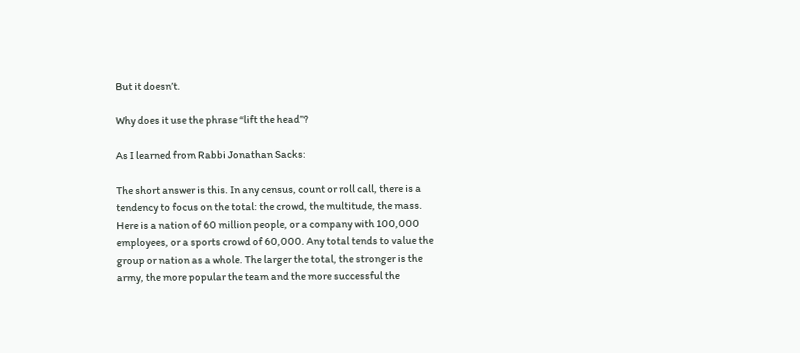But it doesn’t.

Why does it use the phrase “lift the head”?

As I learned from Rabbi Jonathan Sacks:

The short answer is this. In any census, count or roll call, there is a tendency to focus on the total: the crowd, the multitude, the mass. Here is a nation of 60 million people, or a company with 100,000 employees, or a sports crowd of 60,000. Any total tends to value the group or nation as a whole. The larger the total, the stronger is the army, the more popular the team and the more successful the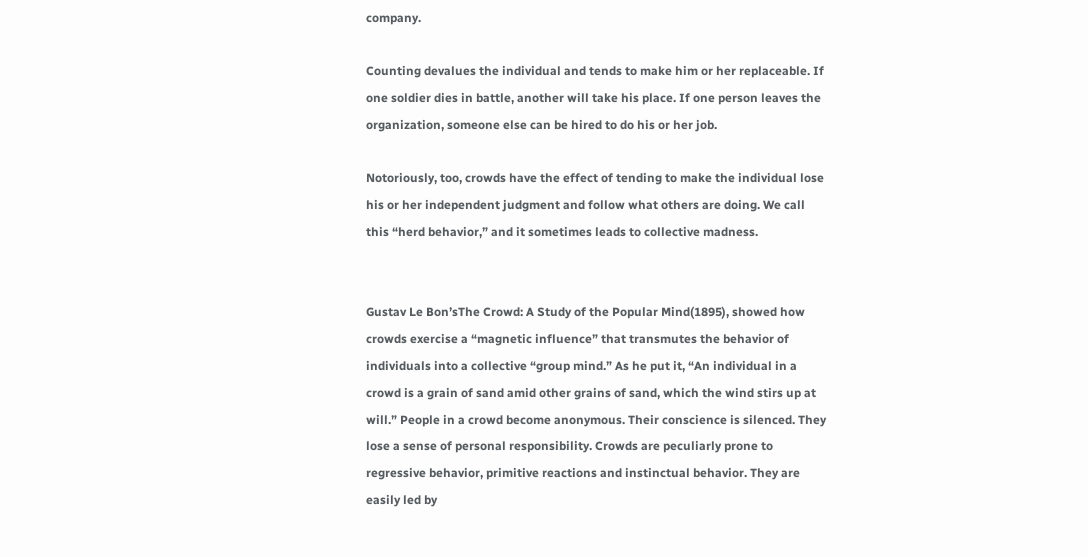company.

Counting devalues the individual and tends to make him or her replaceable. If one soldier dies in battle, another will take his place. If one person leaves the organization, someone else can be hired to do his or her job.

Notoriously, too, crowds have the effect of tending to make the individual lose his or her independent judgment and follow what others are doing. We call this “herd behavior,” and it sometimes leads to collective madness.


Gustav Le Bon’sThe Crowd: A Study of the Popular Mind(1895), showed how crowds exercise a “magnetic influence” that transmutes the behavior of individuals into a collective “group mind.” As he put it, “An individual in a crowd is a grain of sand amid other grains of sand, which the wind stirs up at will.” People in a crowd become anonymous. Their conscience is silenced. They lose a sense of personal responsibility. Crowds are peculiarly prone to regressive behavior, primitive reactions and instinctual behavior. They are easily led by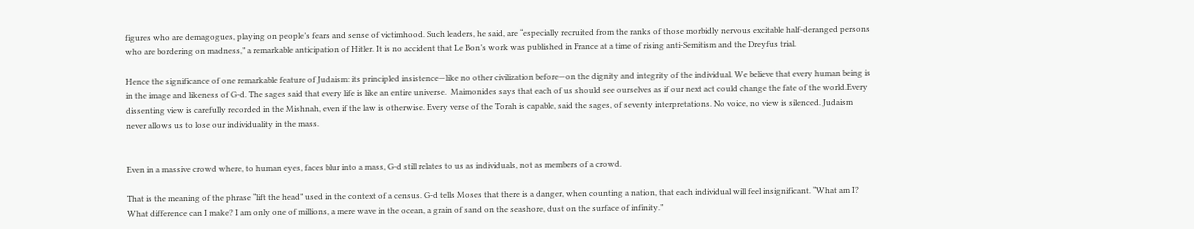figures who are demagogues, playing on people’s fears and sense of victimhood. Such leaders, he said, are “especially recruited from the ranks of those morbidly nervous excitable half-deranged persons who are bordering on madness,” a remarkable anticipation of Hitler. It is no accident that Le Bon’s work was published in France at a time of rising anti-Semitism and the Dreyfus trial.

Hence the significance of one remarkable feature of Judaism: its principled insistence—like no other civilization before—on the dignity and integrity of the individual. We believe that every human being is in the image and likeness of G‑d. The sages said that every life is like an entire universe.  Maimonides says that each of us should see ourselves as if our next act could change the fate of the world.Every dissenting view is carefully recorded in the Mishnah, even if the law is otherwise. Every verse of the Torah is capable, said the sages, of seventy interpretations. No voice, no view is silenced. Judaism never allows us to lose our individuality in the mass.


Even in a massive crowd where, to human eyes, faces blur into a mass, G‑d still relates to us as individuals, not as members of a crowd.

That is the meaning of the phrase “lift the head” used in the context of a census. G‑d tells Moses that there is a danger, when counting a nation, that each individual will feel insignificant. “What am I? What difference can I make? I am only one of millions, a mere wave in the ocean, a grain of sand on the seashore, dust on the surface of infinity.”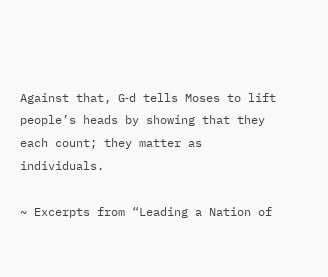Against that, G‑d tells Moses to lift people’s heads by showing that they each count; they matter as individuals.

~ Excerpts from “Leading a Nation of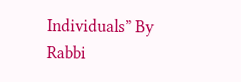Individuals” By Rabbi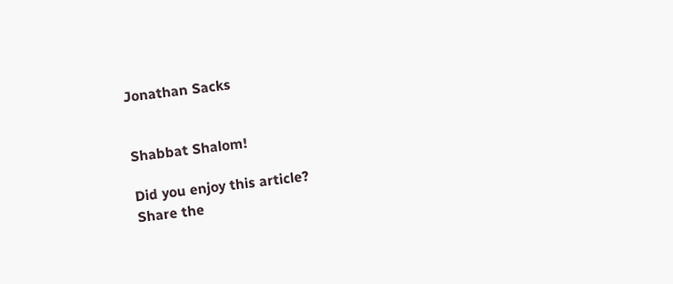Jonathan Sacks


Shabbat Shalom!

Did you enjoy this article?
Share the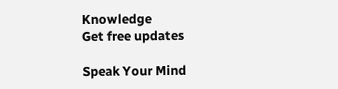Knowledge
Get free updates

Speak Your Mind